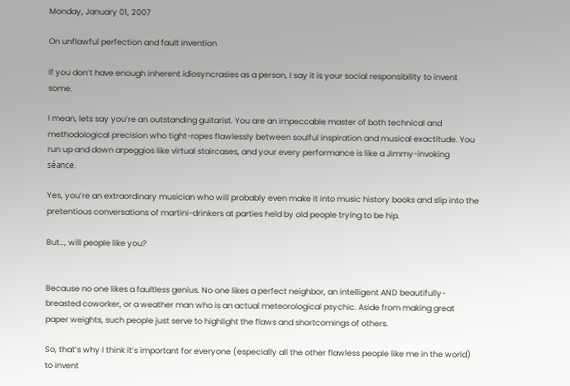Monday, January 01, 2007

On unflawful perfection and fault invention

If you don’t have enough inherent idiosyncrasies as a person, I say it is your social responsibility to invent some.

I mean, lets say you’re an outstanding guitarist. You are an impeccable master of both technical and methodological precision who tight-ropes flawlessly between soulful inspiration and musical exactitude. You run up and down arpeggios like virtual staircases, and your every performance is like a Jimmy-invoking séance.

Yes, you’re an extraordinary musician who will probably even make it into music history books and slip into the pretentious conversations of martini-drinkers at parties held by old people trying to be hip.

But…, will people like you?


Because no one likes a faultless genius. No one likes a perfect neighbor, an intelligent AND beautifully-breasted coworker, or a weather man who is an actual meteorological psychic. Aside from making great paper weights, such people just serve to highlight the flaws and shortcomings of others.

So, that’s why I think it’s important for everyone (especially all the other flawless people like me in the world) to invent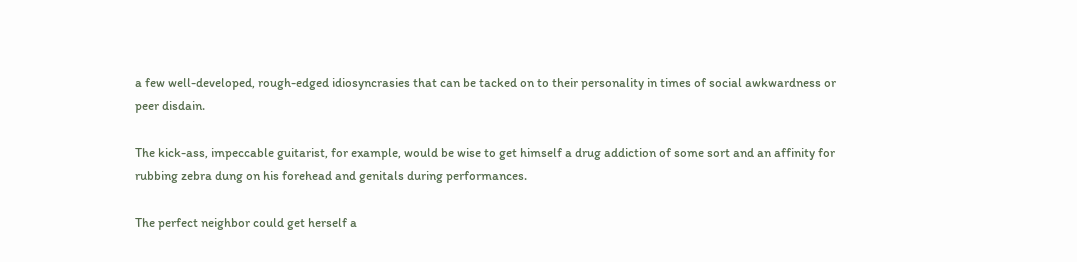a few well-developed, rough-edged idiosyncrasies that can be tacked on to their personality in times of social awkwardness or peer disdain.

The kick-ass, impeccable guitarist, for example, would be wise to get himself a drug addiction of some sort and an affinity for rubbing zebra dung on his forehead and genitals during performances.

The perfect neighbor could get herself a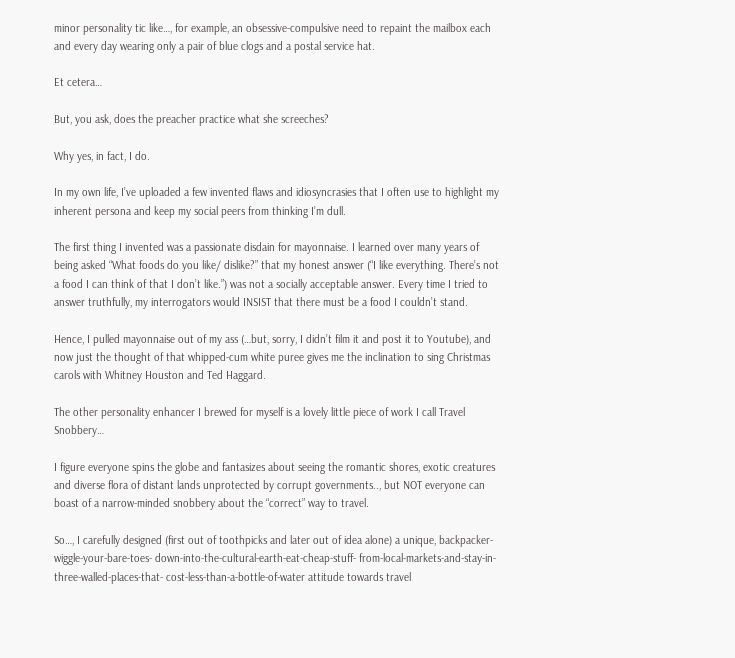minor personality tic like…, for example, an obsessive-compulsive need to repaint the mailbox each and every day wearing only a pair of blue clogs and a postal service hat.

Et cetera…

But, you ask, does the preacher practice what she screeches?

Why yes, in fact, I do.

In my own life, I’ve uploaded a few invented flaws and idiosyncrasies that I often use to highlight my inherent persona and keep my social peers from thinking I’m dull.

The first thing I invented was a passionate disdain for mayonnaise. I learned over many years of being asked “What foods do you like/ dislike?” that my honest answer (“I like everything. There’s not a food I can think of that I don’t like.”) was not a socially acceptable answer. Every time I tried to answer truthfully, my interrogators would INSIST that there must be a food I couldn’t stand.

Hence, I pulled mayonnaise out of my ass (…but, sorry, I didn’t film it and post it to Youtube), and now just the thought of that whipped-cum white puree gives me the inclination to sing Christmas carols with Whitney Houston and Ted Haggard.

The other personality enhancer I brewed for myself is a lovely little piece of work I call Travel Snobbery…

I figure everyone spins the globe and fantasizes about seeing the romantic shores, exotic creatures and diverse flora of distant lands unprotected by corrupt governments.., but NOT everyone can boast of a narrow-minded snobbery about the “correct” way to travel.

So…, I carefully designed (first out of toothpicks and later out of idea alone) a unique, backpacker-wiggle-your-bare-toes- down-into-the-cultural-earth-eat-cheap-stuff- from-local-markets-and-stay-in-three-walled-places-that- cost-less-than-a-bottle-of-water attitude towards travel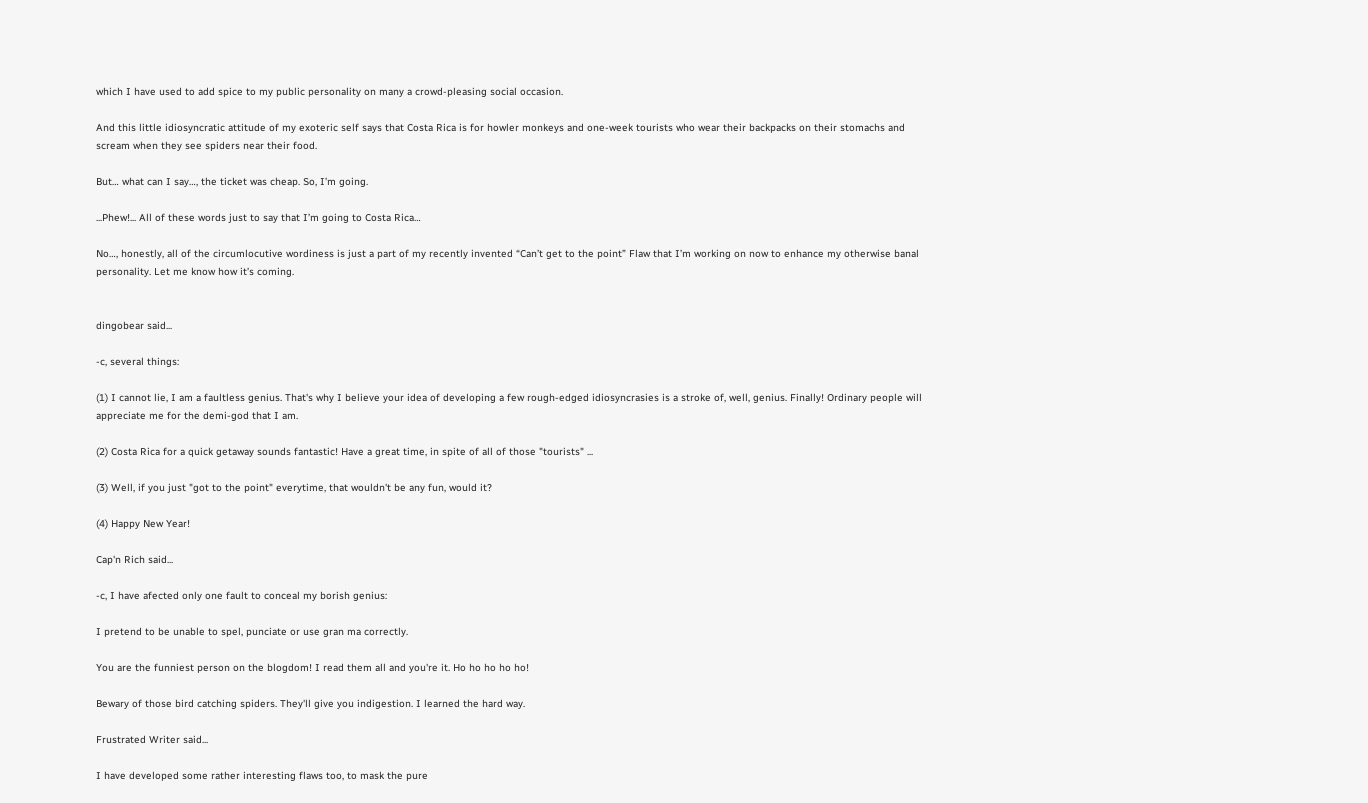which I have used to add spice to my public personality on many a crowd-pleasing social occasion.

And this little idiosyncratic attitude of my exoteric self says that Costa Rica is for howler monkeys and one-week tourists who wear their backpacks on their stomachs and scream when they see spiders near their food.

But… what can I say…, the ticket was cheap. So, I’m going.

...Phew!... All of these words just to say that I’m going to Costa Rica…

No…, honestly, all of the circumlocutive wordiness is just a part of my recently invented “Can’t get to the point” Flaw that I’m working on now to enhance my otherwise banal personality. Let me know how it’s coming.


dingobear said...

-c, several things:

(1) I cannot lie, I am a faultless genius. That's why I believe your idea of developing a few rough-edged idiosyncrasies is a stroke of, well, genius. Finally! Ordinary people will appreciate me for the demi-god that I am.

(2) Costa Rica for a quick getaway sounds fantastic! Have a great time, in spite of all of those "tourists" ...

(3) Well, if you just "got to the point" everytime, that wouldn't be any fun, would it?

(4) Happy New Year!

Cap'n Rich said...

-c, I have afected only one fault to conceal my borish genius:

I pretend to be unable to spel, punciate or use gran ma correctly.

You are the funniest person on the blogdom! I read them all and you're it. Ho ho ho ho ho!

Bewary of those bird catching spiders. They'll give you indigestion. I learned the hard way.

Frustrated Writer said...

I have developed some rather interesting flaws too, to mask the pure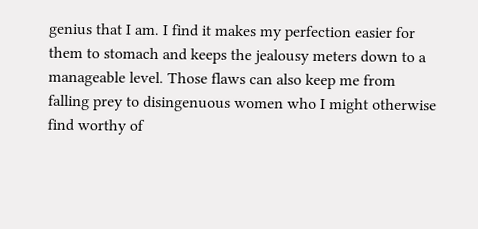genius that I am. I find it makes my perfection easier for them to stomach and keeps the jealousy meters down to a manageable level. Those flaws can also keep me from falling prey to disingenuous women who I might otherwise find worthy of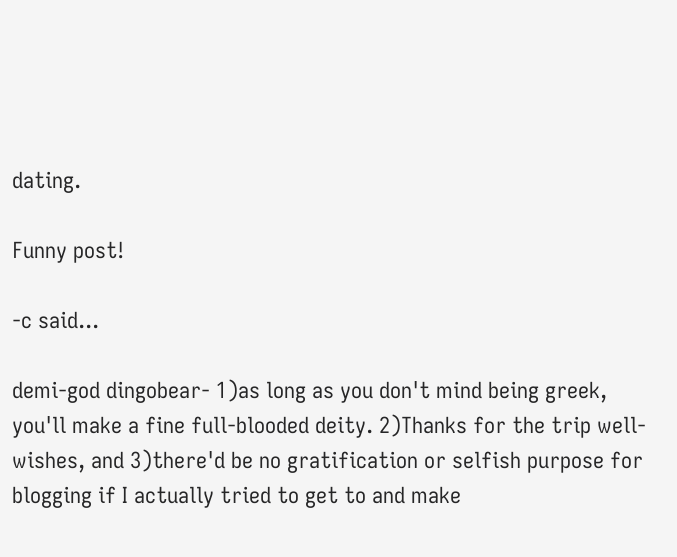dating.

Funny post!

-c said...

demi-god dingobear- 1)as long as you don't mind being greek, you'll make a fine full-blooded deity. 2)Thanks for the trip well-wishes, and 3)there'd be no gratification or selfish purpose for blogging if I actually tried to get to and make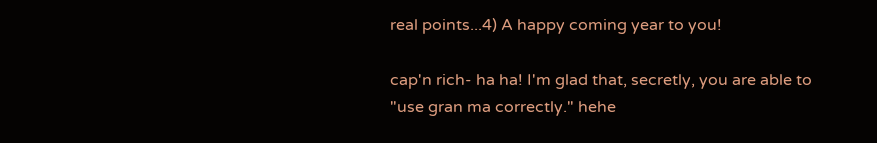real points...4) A happy coming year to you!

cap'n rich- ha ha! I'm glad that, secretly, you are able to "use gran ma correctly." hehe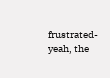frustrated- yeah, the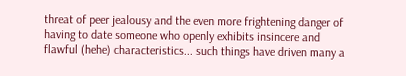threat of peer jealousy and the even more frightening danger of having to date someone who openly exhibits insincere and flawful (hehe) characteristics... such things have driven many a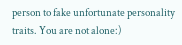person to fake unfortunate personality traits. You are not alone:)